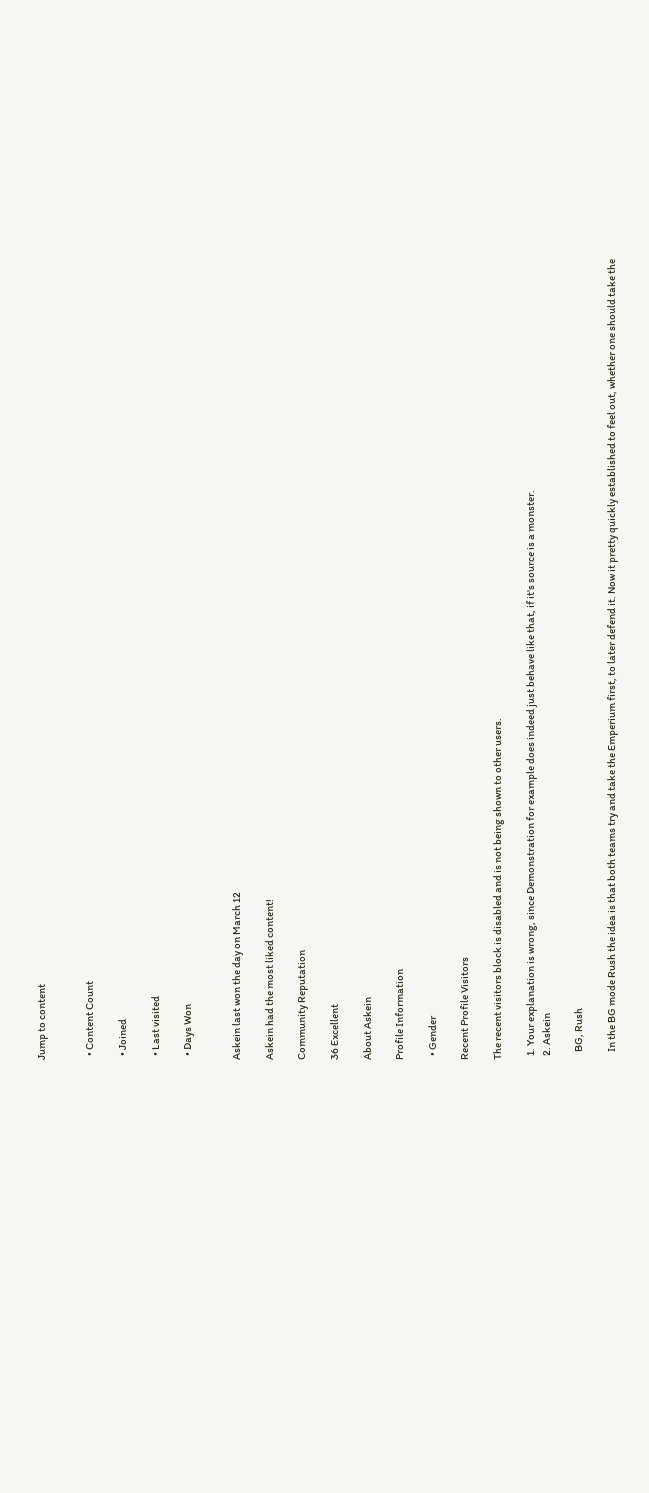Jump to content


  • Content Count

  • Joined

  • Last visited

  • Days Won


Askein last won the day on March 12

Askein had the most liked content!

Community Reputation

36 Excellent

About Askein

Profile Information

  • Gender

Recent Profile Visitors

The recent visitors block is disabled and is not being shown to other users.

  1. Your explanation is wrong, since Demonstration for example does indeed just behave like that, if it's source is a monster.
  2. Askein

    BG, Rush

    In the BG mode Rush the idea is that both teams try and take the Emperium first, to later defend it. Now it pretty quickly established to feel out, whether one should take the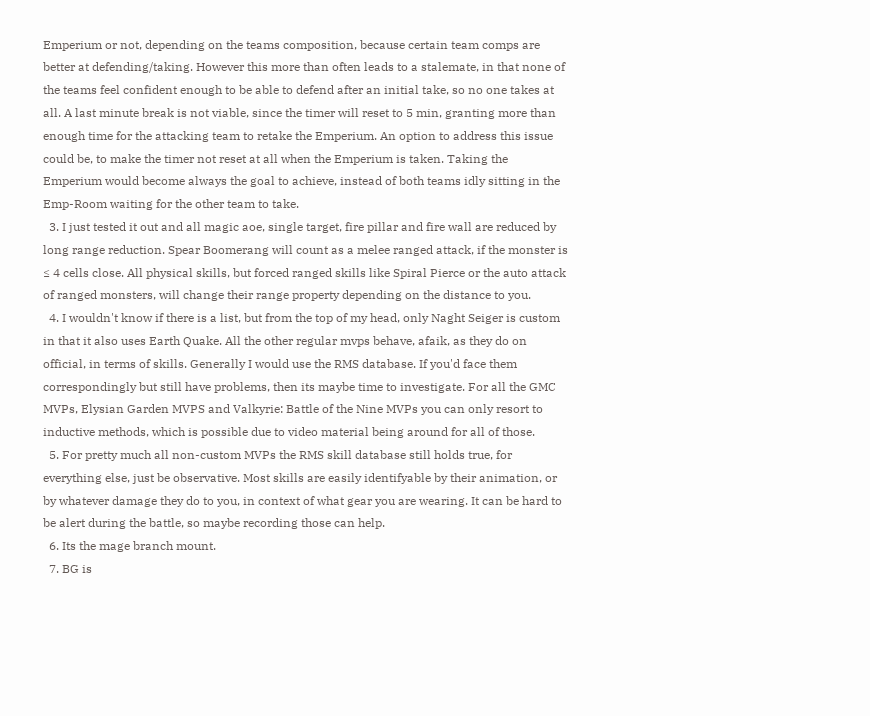Emperium or not, depending on the teams composition, because certain team comps are better at defending/taking. However this more than often leads to a stalemate, in that none of the teams feel confident enough to be able to defend after an initial take, so no one takes at all. A last minute break is not viable, since the timer will reset to 5 min, granting more than enough time for the attacking team to retake the Emperium. An option to address this issue could be, to make the timer not reset at all when the Emperium is taken. Taking the Emperium would become always the goal to achieve, instead of both teams idly sitting in the Emp-Room waiting for the other team to take.
  3. I just tested it out and all magic aoe, single target, fire pillar and fire wall are reduced by long range reduction. Spear Boomerang will count as a melee ranged attack, if the monster is ≤ 4 cells close. All physical skills, but forced ranged skills like Spiral Pierce or the auto attack of ranged monsters, will change their range property depending on the distance to you.
  4. I wouldn't know if there is a list, but from the top of my head, only Naght Seiger is custom in that it also uses Earth Quake. All the other regular mvps behave, afaik, as they do on official, in terms of skills. Generally I would use the RMS database. If you'd face them correspondingly but still have problems, then its maybe time to investigate. For all the GMC MVPs, Elysian Garden MVPS and Valkyrie: Battle of the Nine MVPs you can only resort to inductive methods, which is possible due to video material being around for all of those.
  5. For pretty much all non-custom MVPs the RMS skill database still holds true, for everything else, just be observative. Most skills are easily identifyable by their animation, or by whatever damage they do to you, in context of what gear you are wearing. It can be hard to be alert during the battle, so maybe recording those can help.
  6. Its the mage branch mount.
  7. BG is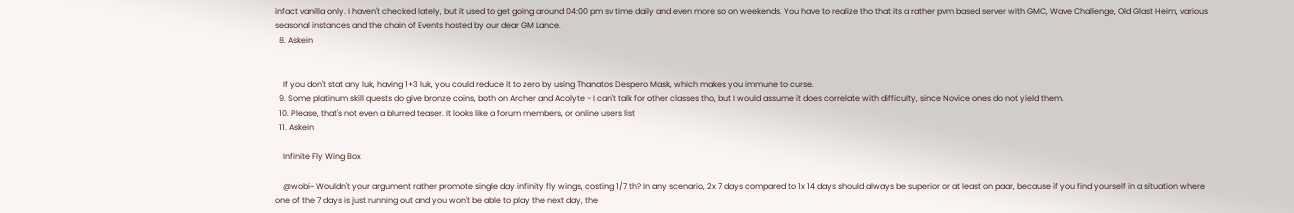infact vanilla only. I haven't checked lately, but it used to get going around 04:00 pm sv time daily and even more so on weekends. You have to realize tho that its a rather pvm based server with GMC, Wave Challenge, Old Glast Heim, various seasonal instances and the chain of Events hosted by our dear GM Lance.
  8. Askein


    If you don't stat any luk, having 1+3 luk, you could reduce it to zero by using Thanatos Despero Mask, which makes you immune to curse.
  9. Some platinum skill quests do give bronze coins, both on Archer and Acolyte - I can't talk for other classes tho, but I would assume it does correlate with difficulty, since Novice ones do not yield them.
  10. Please, that's not even a blurred teaser. It looks like a forum members, or online users list
  11. Askein

    Infinite Fly Wing Box

    @wobi~ Wouldn't your argument rather promote single day infinity fly wings, costing 1/7 th? In any scenario, 2x 7 days compared to 1x 14 days should always be superior or at least on paar, because if you find yourself in a situation where one of the 7 days is just running out and you won't be able to play the next day, the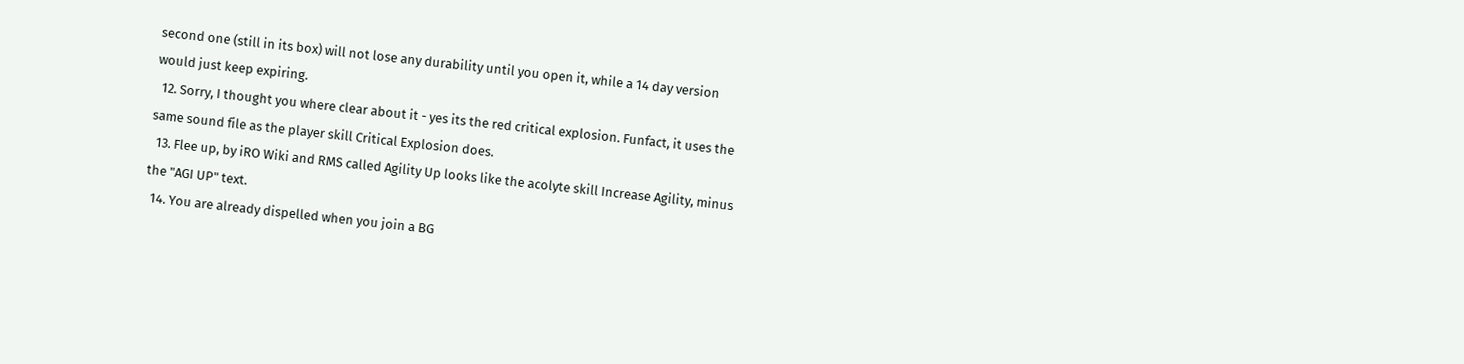second one (still in its box) will not lose any durability until you open it, while a 14 day version would just keep expiring.
  12. Sorry, I thought you where clear about it - yes its the red critical explosion. Funfact, it uses the same sound file as the player skill Critical Explosion does.
  13. Flee up, by iRO Wiki and RMS called Agility Up looks like the acolyte skill Increase Agility, minus the "AGI UP" text.
  14. You are already dispelled when you join a BG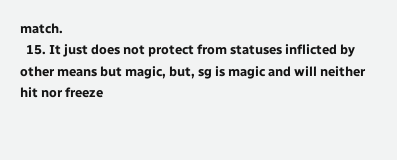match.
  15. It just does not protect from statuses inflicted by other means but magic, but, sg is magic and will neither hit nor freeze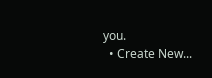you.
  • Create New...